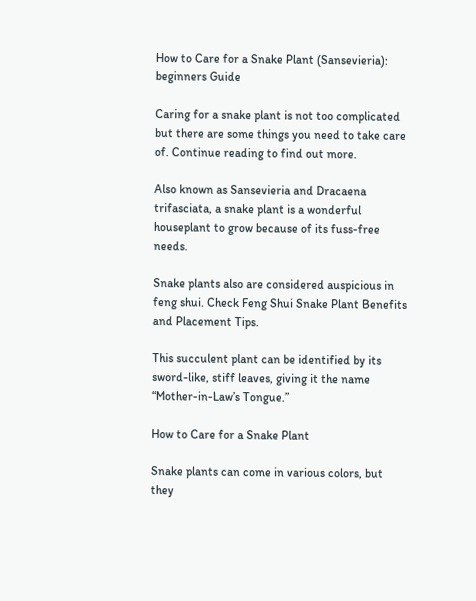How to Care for a Snake Plant (Sansevieria): beginners Guide

Caring for a snake plant is not too complicated but there are some things you need to take care of. Continue reading to find out more.

Also known as Sansevieria and Dracaena trifasciata, a snake plant is a wonderful houseplant to grow because of its fuss-free needs.

Snake plants also are considered auspicious in feng shui. Check Feng Shui Snake Plant Benefits and Placement Tips.

This succulent plant can be identified by its sword-like, stiff leaves, giving it the name “Mother-in-Law’s Tongue.”

How to Care for a Snake Plant

Snake plants can come in various colors, but they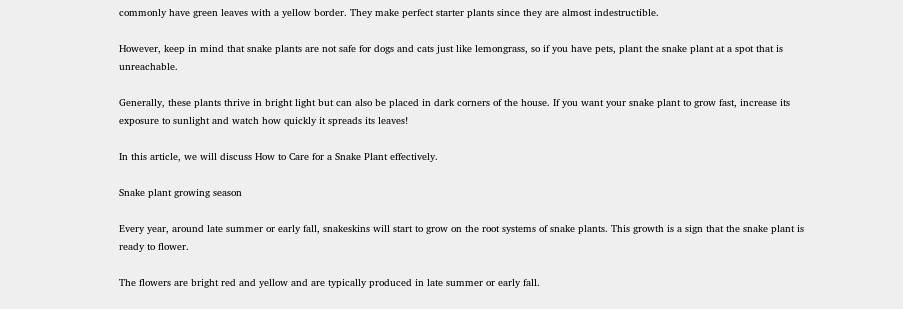commonly have green leaves with a yellow border. They make perfect starter plants since they are almost indestructible.

However, keep in mind that snake plants are not safe for dogs and cats just like lemongrass, so if you have pets, plant the snake plant at a spot that is unreachable.

Generally, these plants thrive in bright light but can also be placed in dark corners of the house. If you want your snake plant to grow fast, increase its exposure to sunlight and watch how quickly it spreads its leaves!

In this article, we will discuss How to Care for a Snake Plant effectively.

Snake plant growing season

Every year, around late summer or early fall, snakeskins will start to grow on the root systems of snake plants. This growth is a sign that the snake plant is ready to flower.

The flowers are bright red and yellow and are typically produced in late summer or early fall.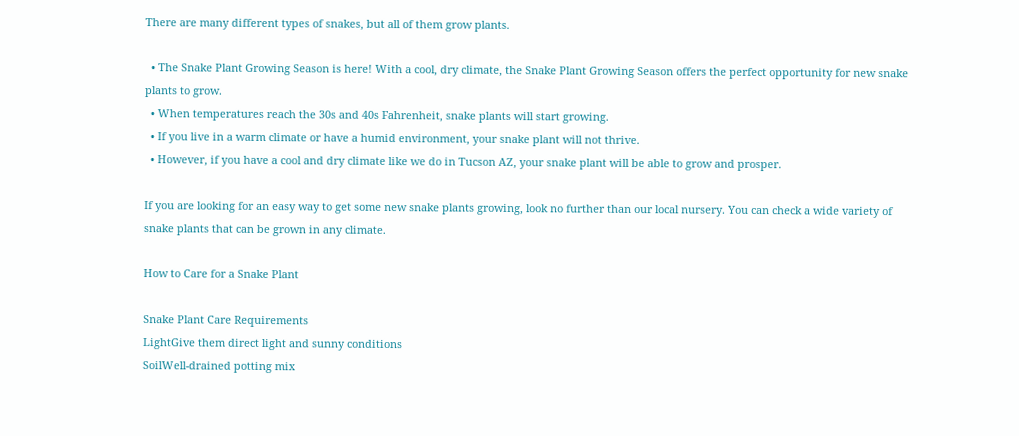There are many different types of snakes, but all of them grow plants.

  • The Snake Plant Growing Season is here! With a cool, dry climate, the Snake Plant Growing Season offers the perfect opportunity for new snake plants to grow.
  • When temperatures reach the 30s and 40s Fahrenheit, snake plants will start growing.
  • If you live in a warm climate or have a humid environment, your snake plant will not thrive.
  • However, if you have a cool and dry climate like we do in Tucson AZ, your snake plant will be able to grow and prosper.

If you are looking for an easy way to get some new snake plants growing, look no further than our local nursery. You can check a wide variety of snake plants that can be grown in any climate.

How to Care for a Snake Plant

Snake Plant Care Requirements
LightGive them direct light and sunny conditions
SoilWell-drained potting mix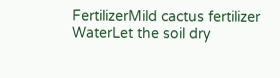FertilizerMild cactus fertilizer
WaterLet the soil dry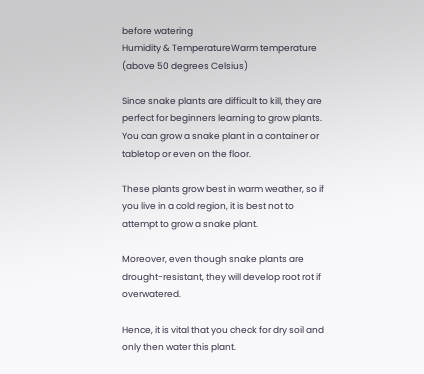before watering
Humidity & TemperatureWarm temperature (above 50 degrees Celsius)

Since snake plants are difficult to kill, they are perfect for beginners learning to grow plants. You can grow a snake plant in a container or tabletop or even on the floor.

These plants grow best in warm weather, so if you live in a cold region, it is best not to attempt to grow a snake plant.

Moreover, even though snake plants are drought-resistant, they will develop root rot if overwatered.

Hence, it is vital that you check for dry soil and only then water this plant.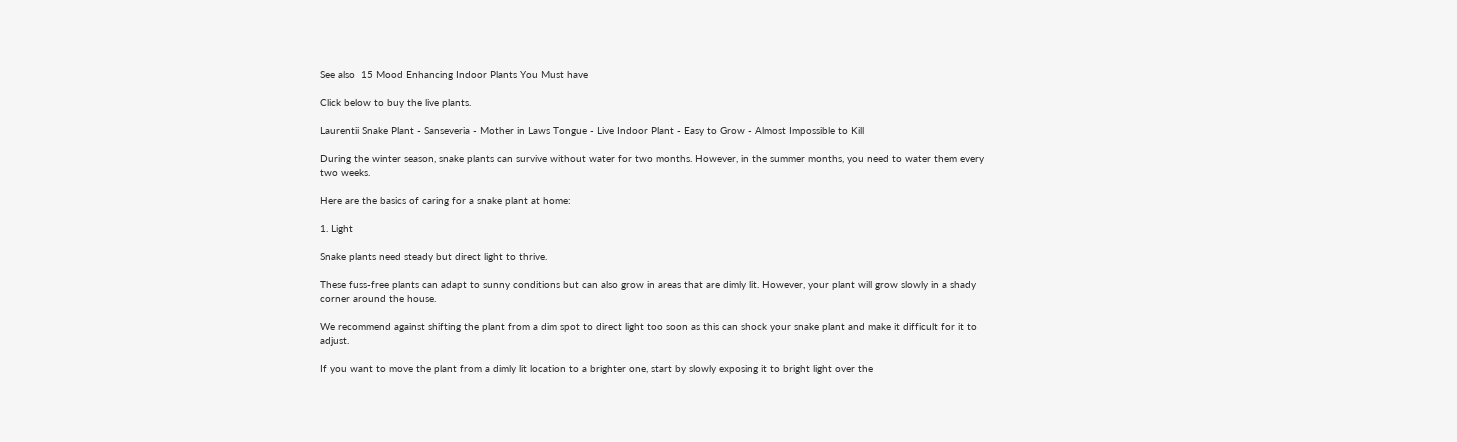See also  15 Mood Enhancing Indoor Plants You Must have

Click below to buy the live plants.

Laurentii Snake Plant - Sanseveria - Mother in Laws Tongue - Live Indoor Plant - Easy to Grow - Almost Impossible to Kill

During the winter season, snake plants can survive without water for two months. However, in the summer months, you need to water them every two weeks.

Here are the basics of caring for a snake plant at home:

1. Light

Snake plants need steady but direct light to thrive.

These fuss-free plants can adapt to sunny conditions but can also grow in areas that are dimly lit. However, your plant will grow slowly in a shady corner around the house.

We recommend against shifting the plant from a dim spot to direct light too soon as this can shock your snake plant and make it difficult for it to adjust.

If you want to move the plant from a dimly lit location to a brighter one, start by slowly exposing it to bright light over the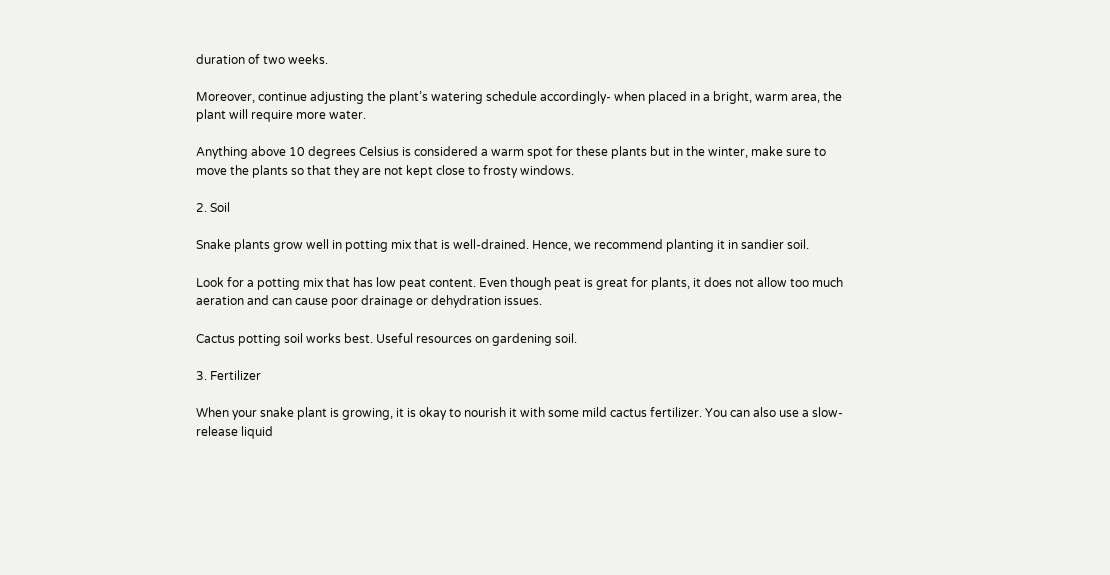duration of two weeks.

Moreover, continue adjusting the plant’s watering schedule accordingly- when placed in a bright, warm area, the plant will require more water.

Anything above 10 degrees Celsius is considered a warm spot for these plants but in the winter, make sure to move the plants so that they are not kept close to frosty windows.

2. Soil

Snake plants grow well in potting mix that is well-drained. Hence, we recommend planting it in sandier soil.

Look for a potting mix that has low peat content. Even though peat is great for plants, it does not allow too much aeration and can cause poor drainage or dehydration issues.

Cactus potting soil works best. Useful resources on gardening soil.

3. Fertilizer

When your snake plant is growing, it is okay to nourish it with some mild cactus fertilizer. You can also use a slow-release liquid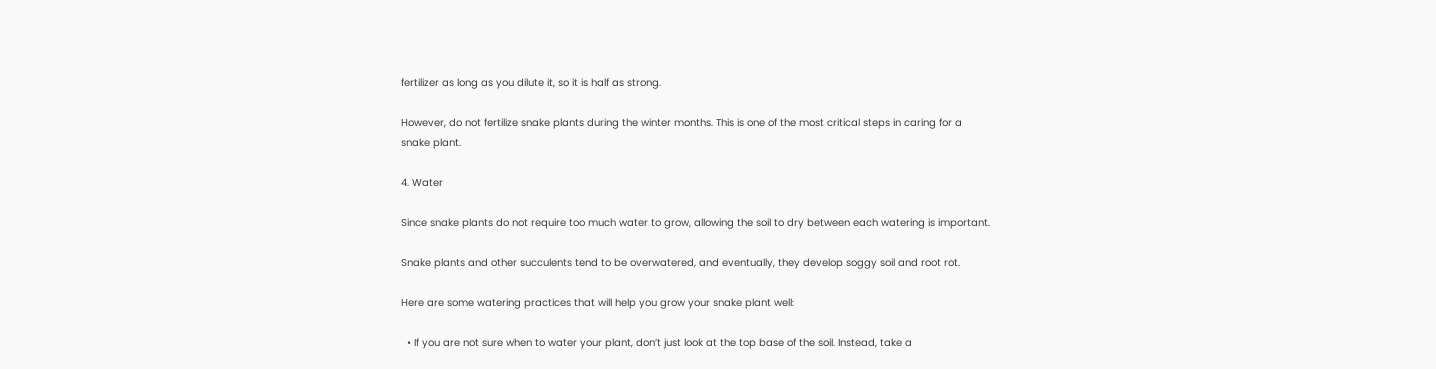fertilizer as long as you dilute it, so it is half as strong.

However, do not fertilize snake plants during the winter months. This is one of the most critical steps in caring for a snake plant.

4. Water

Since snake plants do not require too much water to grow, allowing the soil to dry between each watering is important.

Snake plants and other succulents tend to be overwatered, and eventually, they develop soggy soil and root rot.

Here are some watering practices that will help you grow your snake plant well:

  • If you are not sure when to water your plant, don’t just look at the top base of the soil. Instead, take a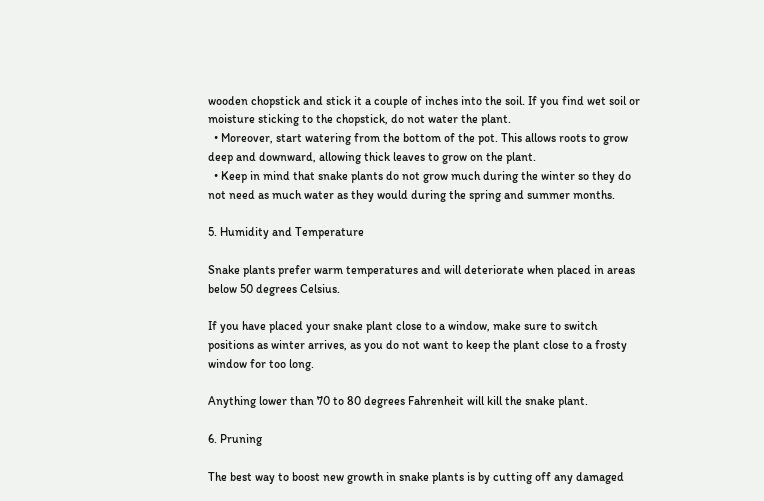wooden chopstick and stick it a couple of inches into the soil. If you find wet soil or moisture sticking to the chopstick, do not water the plant.
  • Moreover, start watering from the bottom of the pot. This allows roots to grow deep and downward, allowing thick leaves to grow on the plant.
  • Keep in mind that snake plants do not grow much during the winter so they do not need as much water as they would during the spring and summer months.

5. Humidity and Temperature

Snake plants prefer warm temperatures and will deteriorate when placed in areas below 50 degrees Celsius.

If you have placed your snake plant close to a window, make sure to switch positions as winter arrives, as you do not want to keep the plant close to a frosty window for too long.

Anything lower than 70 to 80 degrees Fahrenheit will kill the snake plant.

6. Pruning

The best way to boost new growth in snake plants is by cutting off any damaged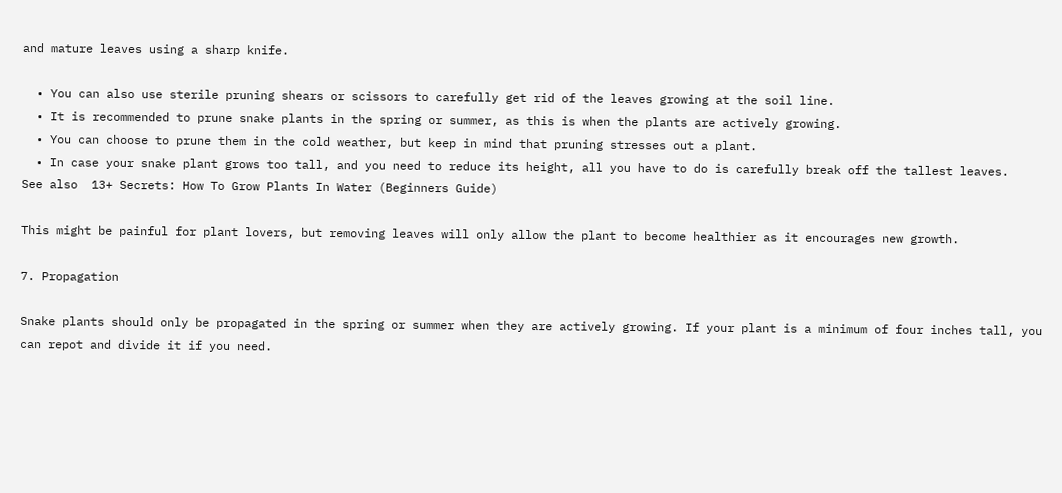and mature leaves using a sharp knife.

  • You can also use sterile pruning shears or scissors to carefully get rid of the leaves growing at the soil line.
  • It is recommended to prune snake plants in the spring or summer, as this is when the plants are actively growing.
  • You can choose to prune them in the cold weather, but keep in mind that pruning stresses out a plant.
  • In case your snake plant grows too tall, and you need to reduce its height, all you have to do is carefully break off the tallest leaves.
See also  13+ Secrets: How To Grow Plants In Water (Beginners Guide)

This might be painful for plant lovers, but removing leaves will only allow the plant to become healthier as it encourages new growth.

7. Propagation

Snake plants should only be propagated in the spring or summer when they are actively growing. If your plant is a minimum of four inches tall, you can repot and divide it if you need.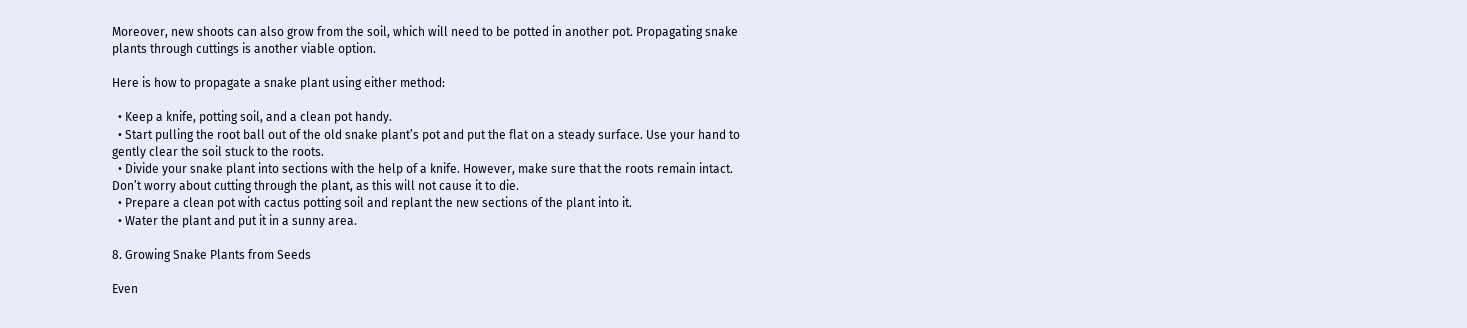Moreover, new shoots can also grow from the soil, which will need to be potted in another pot. Propagating snake plants through cuttings is another viable option.

Here is how to propagate a snake plant using either method:

  • Keep a knife, potting soil, and a clean pot handy.
  • Start pulling the root ball out of the old snake plant’s pot and put the flat on a steady surface. Use your hand to gently clear the soil stuck to the roots.
  • Divide your snake plant into sections with the help of a knife. However, make sure that the roots remain intact. Don’t worry about cutting through the plant, as this will not cause it to die.
  • Prepare a clean pot with cactus potting soil and replant the new sections of the plant into it.
  • Water the plant and put it in a sunny area.

8. Growing Snake Plants from Seeds

Even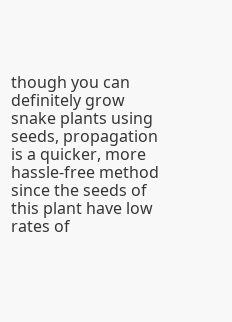though you can definitely grow snake plants using seeds, propagation is a quicker, more hassle-free method since the seeds of this plant have low rates of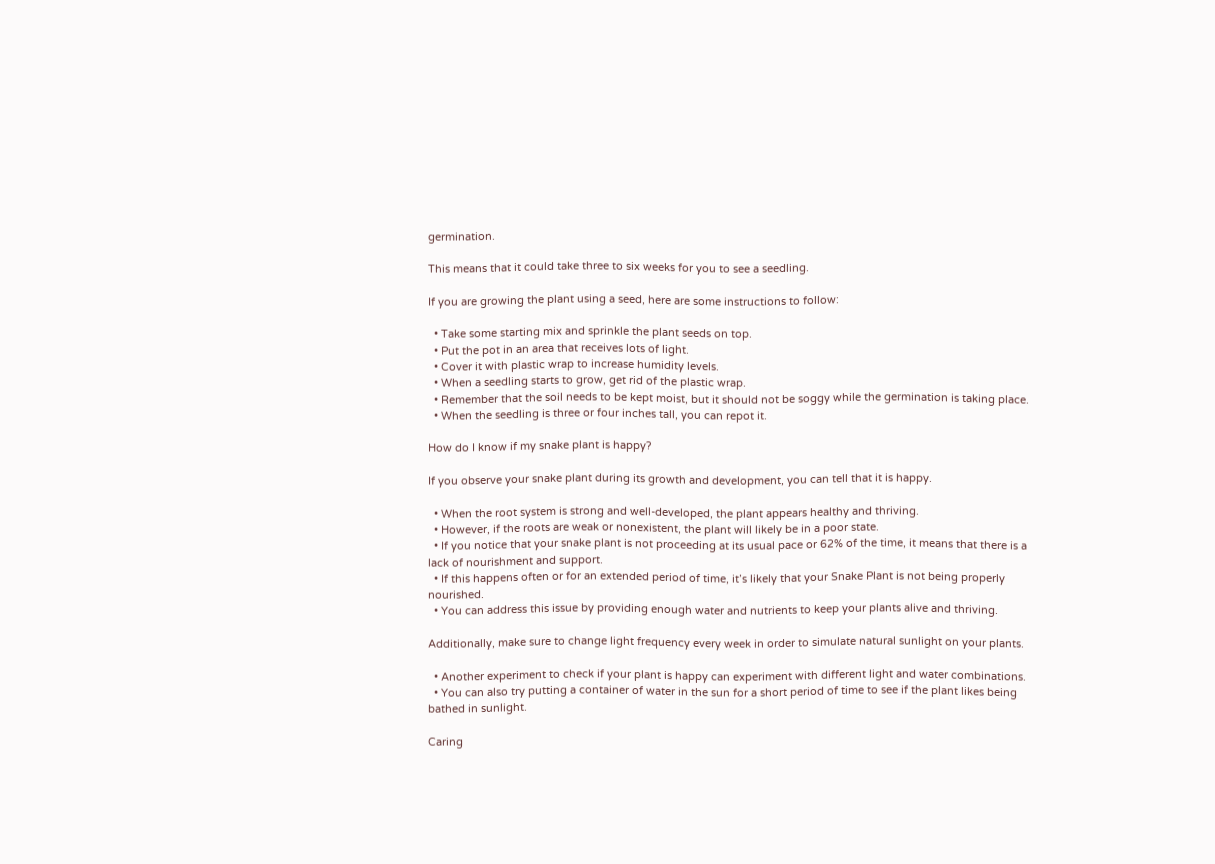germination.

This means that it could take three to six weeks for you to see a seedling.

If you are growing the plant using a seed, here are some instructions to follow:

  • Take some starting mix and sprinkle the plant seeds on top.
  • Put the pot in an area that receives lots of light.
  • Cover it with plastic wrap to increase humidity levels.
  • When a seedling starts to grow, get rid of the plastic wrap.
  • Remember that the soil needs to be kept moist, but it should not be soggy while the germination is taking place.
  • When the seedling is three or four inches tall, you can repot it.

How do I know if my snake plant is happy?

If you observe your snake plant during its growth and development, you can tell that it is happy.

  • When the root system is strong and well-developed, the plant appears healthy and thriving.
  • However, if the roots are weak or nonexistent, the plant will likely be in a poor state.
  • If you notice that your snake plant is not proceeding at its usual pace or 62% of the time, it means that there is a lack of nourishment and support.
  • If this happens often or for an extended period of time, it’s likely that your Snake Plant is not being properly nourished.
  • You can address this issue by providing enough water and nutrients to keep your plants alive and thriving.

Additionally, make sure to change light frequency every week in order to simulate natural sunlight on your plants.

  • Another experiment to check if your plant is happy can experiment with different light and water combinations.
  • You can also try putting a container of water in the sun for a short period of time to see if the plant likes being bathed in sunlight.

Caring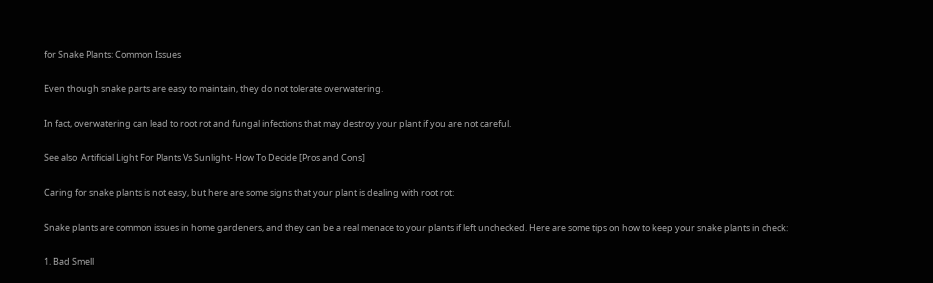for Snake Plants: Common Issues

Even though snake parts are easy to maintain, they do not tolerate overwatering.

In fact, overwatering can lead to root rot and fungal infections that may destroy your plant if you are not careful.

See also  Artificial Light For Plants Vs Sunlight- How To Decide [Pros and Cons]

Caring for snake plants is not easy, but here are some signs that your plant is dealing with root rot:

Snake plants are common issues in home gardeners, and they can be a real menace to your plants if left unchecked. Here are some tips on how to keep your snake plants in check:

1. Bad Smell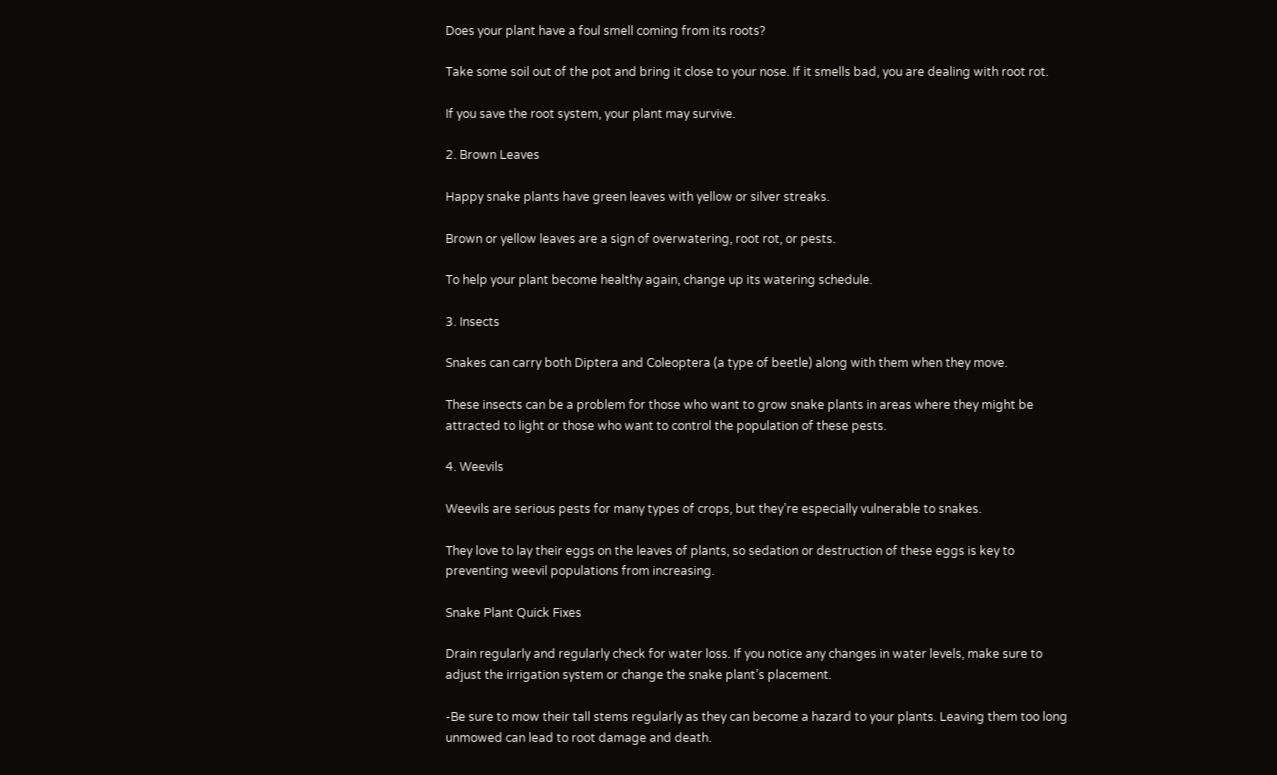Does your plant have a foul smell coming from its roots?

Take some soil out of the pot and bring it close to your nose. If it smells bad, you are dealing with root rot.

If you save the root system, your plant may survive.

2. Brown Leaves

Happy snake plants have green leaves with yellow or silver streaks.

Brown or yellow leaves are a sign of overwatering, root rot, or pests.

To help your plant become healthy again, change up its watering schedule.

3. Insects

Snakes can carry both Diptera and Coleoptera (a type of beetle) along with them when they move.

These insects can be a problem for those who want to grow snake plants in areas where they might be attracted to light or those who want to control the population of these pests.

4. Weevils

Weevils are serious pests for many types of crops, but they’re especially vulnerable to snakes.

They love to lay their eggs on the leaves of plants, so sedation or destruction of these eggs is key to preventing weevil populations from increasing.

Snake Plant Quick Fixes

Drain regularly and regularly check for water loss. If you notice any changes in water levels, make sure to adjust the irrigation system or change the snake plant’s placement.

-Be sure to mow their tall stems regularly as they can become a hazard to your plants. Leaving them too long unmowed can lead to root damage and death.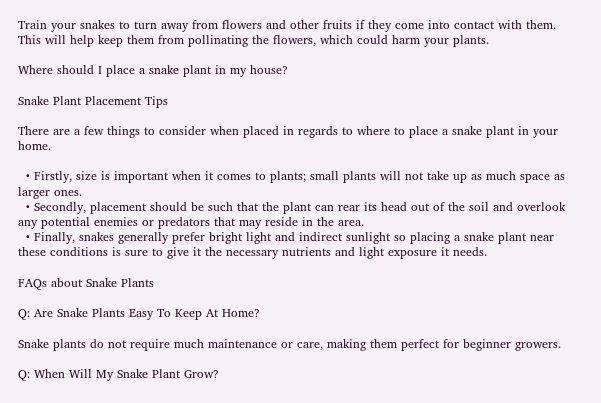Train your snakes to turn away from flowers and other fruits if they come into contact with them. This will help keep them from pollinating the flowers, which could harm your plants.

Where should I place a snake plant in my house?

Snake Plant Placement Tips

There are a few things to consider when placed in regards to where to place a snake plant in your home.

  • Firstly, size is important when it comes to plants; small plants will not take up as much space as larger ones.
  • Secondly, placement should be such that the plant can rear its head out of the soil and overlook any potential enemies or predators that may reside in the area.
  • Finally, snakes generally prefer bright light and indirect sunlight so placing a snake plant near these conditions is sure to give it the necessary nutrients and light exposure it needs.

FAQs about Snake Plants

Q: Are Snake Plants Easy To Keep At Home?

Snake plants do not require much maintenance or care, making them perfect for beginner growers.

Q: When Will My Snake Plant Grow?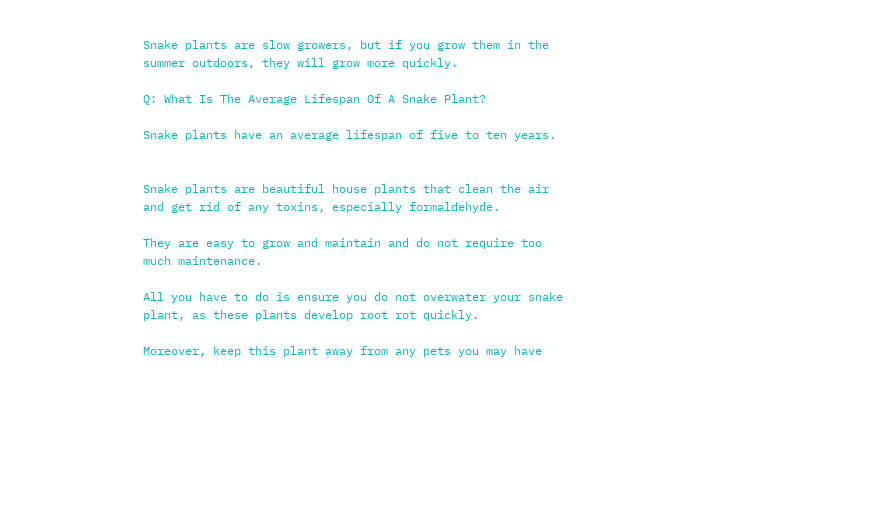Snake plants are slow growers, but if you grow them in the summer outdoors, they will grow more quickly.

Q: What Is The Average Lifespan Of A Snake Plant?

Snake plants have an average lifespan of five to ten years.


Snake plants are beautiful house plants that clean the air and get rid of any toxins, especially formaldehyde.

They are easy to grow and maintain and do not require too much maintenance.

All you have to do is ensure you do not overwater your snake plant, as these plants develop root rot quickly.

Moreover, keep this plant away from any pets you may have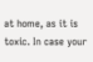at home, as it is toxic. In case your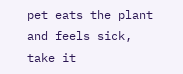pet eats the plant and feels sick, take it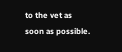to the vet as soon as possible.